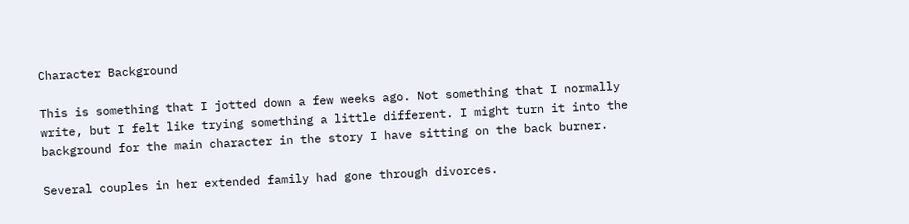Character Background

This is something that I jotted down a few weeks ago. Not something that I normally write, but I felt like trying something a little different. I might turn it into the background for the main character in the story I have sitting on the back burner.

Several couples in her extended family had gone through divorces.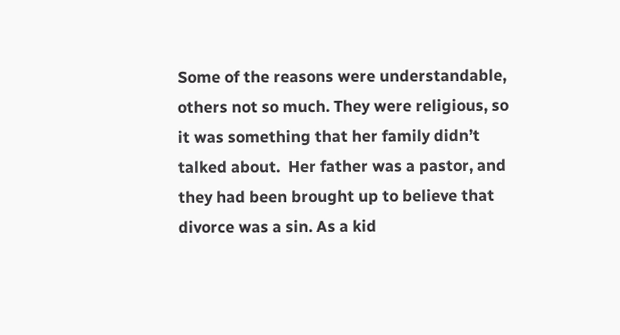Some of the reasons were understandable, others not so much. They were religious, so it was something that her family didn’t talked about.  Her father was a pastor, and they had been brought up to believe that divorce was a sin. As a kid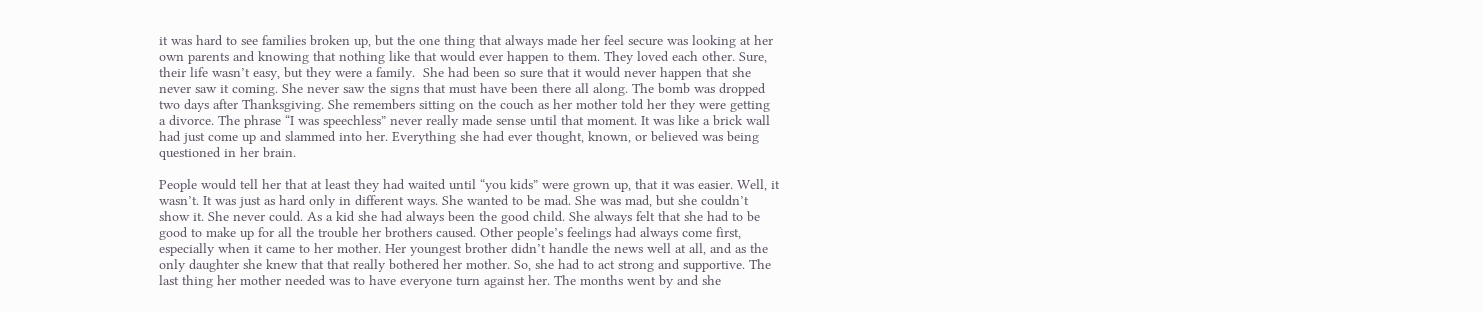it was hard to see families broken up, but the one thing that always made her feel secure was looking at her own parents and knowing that nothing like that would ever happen to them. They loved each other. Sure, their life wasn’t easy, but they were a family.  She had been so sure that it would never happen that she never saw it coming. She never saw the signs that must have been there all along. The bomb was dropped two days after Thanksgiving. She remembers sitting on the couch as her mother told her they were getting a divorce. The phrase “I was speechless” never really made sense until that moment. It was like a brick wall had just come up and slammed into her. Everything she had ever thought, known, or believed was being questioned in her brain.

People would tell her that at least they had waited until “you kids” were grown up, that it was easier. Well, it wasn’t. It was just as hard only in different ways. She wanted to be mad. She was mad, but she couldn’t show it. She never could. As a kid she had always been the good child. She always felt that she had to be good to make up for all the trouble her brothers caused. Other people’s feelings had always come first, especially when it came to her mother. Her youngest brother didn’t handle the news well at all, and as the only daughter she knew that that really bothered her mother. So, she had to act strong and supportive. The last thing her mother needed was to have everyone turn against her. The months went by and she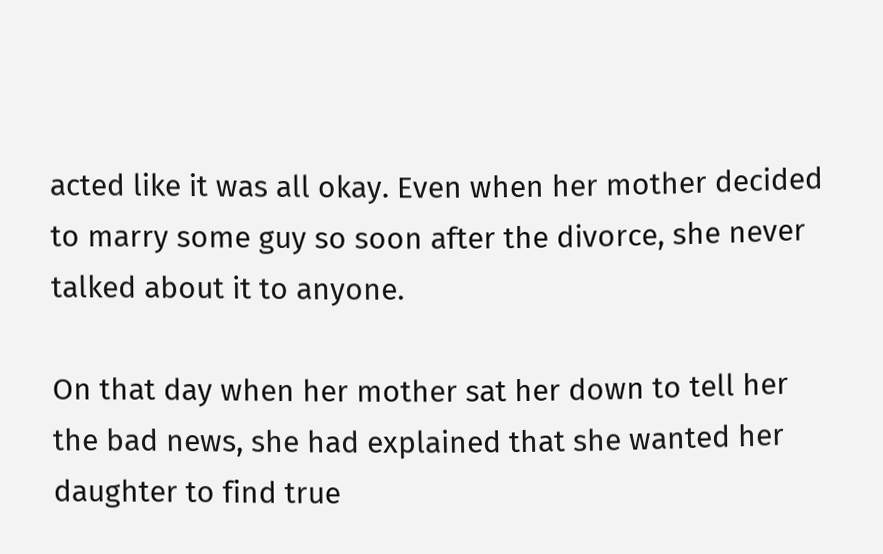acted like it was all okay. Even when her mother decided to marry some guy so soon after the divorce, she never talked about it to anyone.

On that day when her mother sat her down to tell her the bad news, she had explained that she wanted her daughter to find true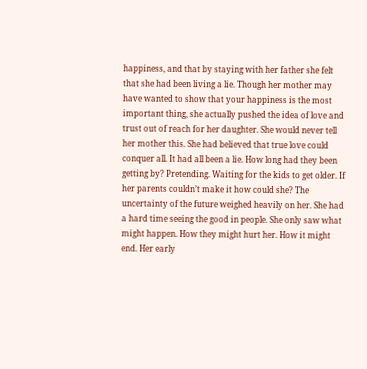happiness, and that by staying with her father she felt that she had been living a lie. Though her mother may have wanted to show that your happiness is the most important thing, she actually pushed the idea of love and trust out of reach for her daughter. She would never tell her mother this. She had believed that true love could conquer all. It had all been a lie. How long had they been getting by? Pretending. Waiting for the kids to get older. If her parents couldn’t make it how could she? The uncertainty of the future weighed heavily on her. She had a hard time seeing the good in people. She only saw what might happen. How they might hurt her. How it might end. Her early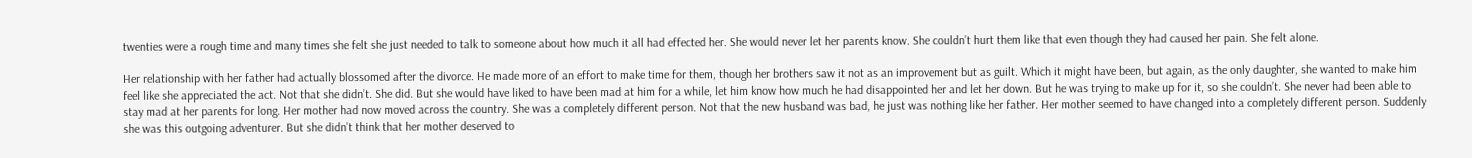twenties were a rough time and many times she felt she just needed to talk to someone about how much it all had effected her. She would never let her parents know. She couldn’t hurt them like that even though they had caused her pain. She felt alone.

Her relationship with her father had actually blossomed after the divorce. He made more of an effort to make time for them, though her brothers saw it not as an improvement but as guilt. Which it might have been, but again, as the only daughter, she wanted to make him feel like she appreciated the act. Not that she didn’t. She did. But she would have liked to have been mad at him for a while, let him know how much he had disappointed her and let her down. But he was trying to make up for it, so she couldn’t. She never had been able to stay mad at her parents for long. Her mother had now moved across the country. She was a completely different person. Not that the new husband was bad, he just was nothing like her father. Her mother seemed to have changed into a completely different person. Suddenly she was this outgoing adventurer. But she didn’t think that her mother deserved to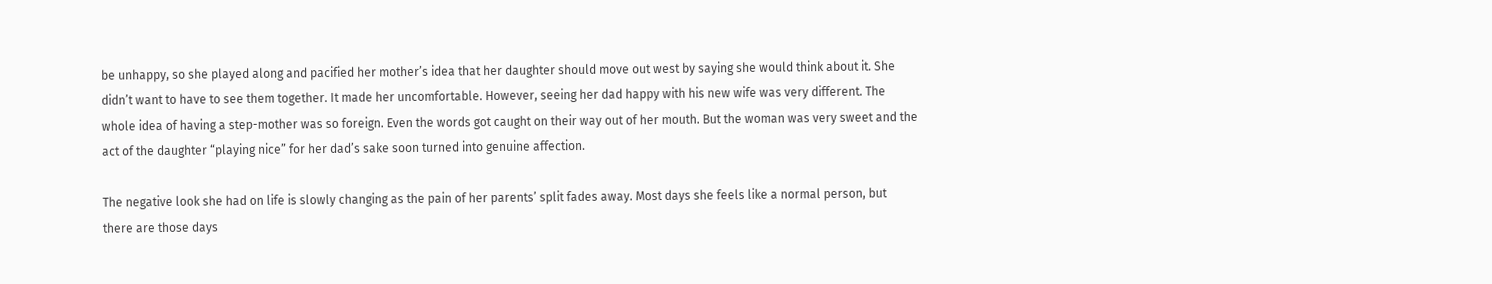be unhappy, so she played along and pacified her mother’s idea that her daughter should move out west by saying she would think about it. She didn’t want to have to see them together. It made her uncomfortable. However, seeing her dad happy with his new wife was very different. The whole idea of having a step-mother was so foreign. Even the words got caught on their way out of her mouth. But the woman was very sweet and the act of the daughter “playing nice” for her dad’s sake soon turned into genuine affection.

The negative look she had on life is slowly changing as the pain of her parents’ split fades away. Most days she feels like a normal person, but there are those days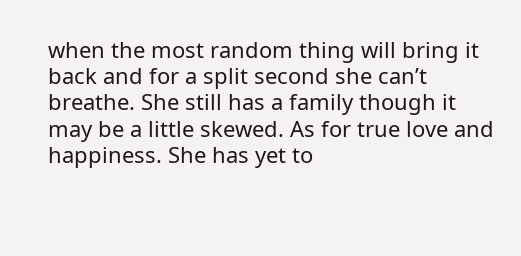when the most random thing will bring it back and for a split second she can’t breathe. She still has a family though it may be a little skewed. As for true love and happiness. She has yet to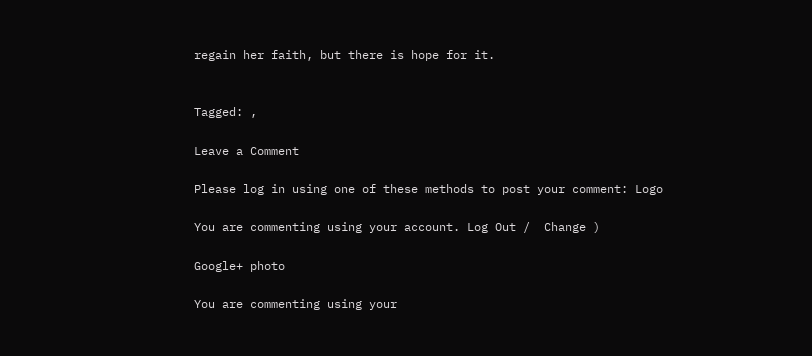regain her faith, but there is hope for it.


Tagged: ,

Leave a Comment

Please log in using one of these methods to post your comment: Logo

You are commenting using your account. Log Out /  Change )

Google+ photo

You are commenting using your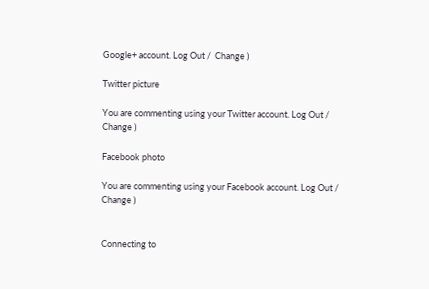Google+ account. Log Out /  Change )

Twitter picture

You are commenting using your Twitter account. Log Out /  Change )

Facebook photo

You are commenting using your Facebook account. Log Out /  Change )


Connecting to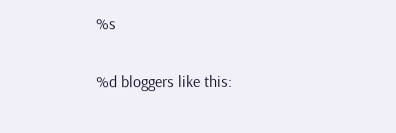%s

%d bloggers like this: